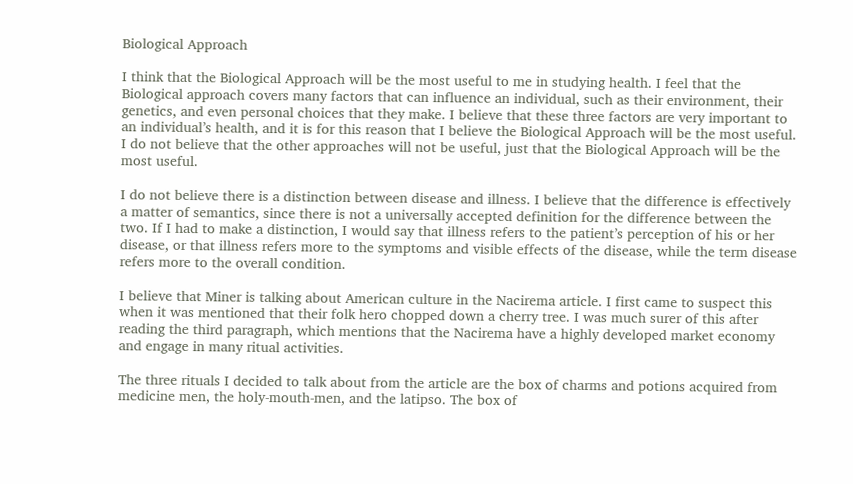Biological Approach

I think that the Biological Approach will be the most useful to me in studying health. I feel that the Biological approach covers many factors that can influence an individual, such as their environment, their genetics, and even personal choices that they make. I believe that these three factors are very important to an individual’s health, and it is for this reason that I believe the Biological Approach will be the most useful. I do not believe that the other approaches will not be useful, just that the Biological Approach will be the most useful.

I do not believe there is a distinction between disease and illness. I believe that the difference is effectively a matter of semantics, since there is not a universally accepted definition for the difference between the two. If I had to make a distinction, I would say that illness refers to the patient’s perception of his or her disease, or that illness refers more to the symptoms and visible effects of the disease, while the term disease refers more to the overall condition.

I believe that Miner is talking about American culture in the Nacirema article. I first came to suspect this when it was mentioned that their folk hero chopped down a cherry tree. I was much surer of this after reading the third paragraph, which mentions that the Nacirema have a highly developed market economy and engage in many ritual activities.

The three rituals I decided to talk about from the article are the box of charms and potions acquired from medicine men, the holy-mouth-men, and the latipso. The box of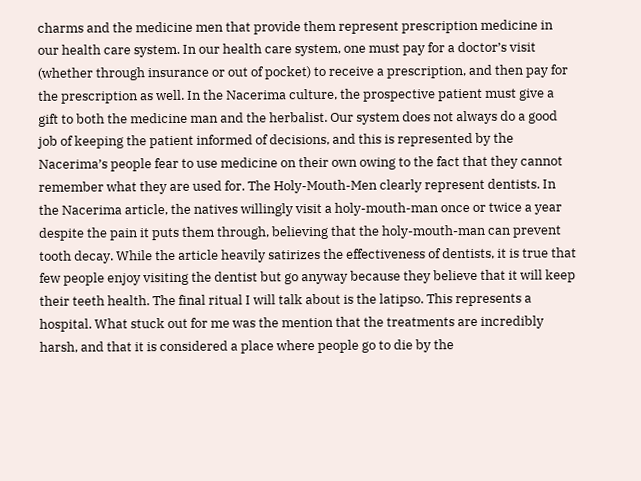charms and the medicine men that provide them represent prescription medicine in our health care system. In our health care system, one must pay for a doctor’s visit (whether through insurance or out of pocket) to receive a prescription, and then pay for the prescription as well. In the Nacerima culture, the prospective patient must give a gift to both the medicine man and the herbalist. Our system does not always do a good job of keeping the patient informed of decisions, and this is represented by the Nacerima’s people fear to use medicine on their own owing to the fact that they cannot remember what they are used for. The Holy-Mouth-Men clearly represent dentists. In the Nacerima article, the natives willingly visit a holy-mouth-man once or twice a year despite the pain it puts them through, believing that the holy-mouth-man can prevent tooth decay. While the article heavily satirizes the effectiveness of dentists, it is true that few people enjoy visiting the dentist but go anyway because they believe that it will keep their teeth health. The final ritual I will talk about is the latipso. This represents a hospital. What stuck out for me was the mention that the treatments are incredibly harsh, and that it is considered a place where people go to die by the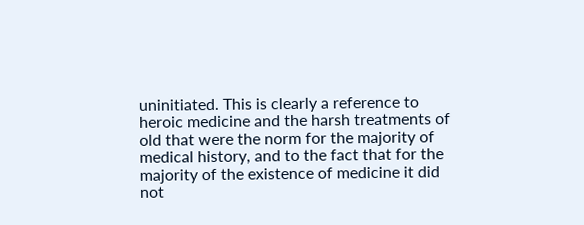uninitiated. This is clearly a reference to heroic medicine and the harsh treatments of old that were the norm for the majority of medical history, and to the fact that for the majority of the existence of medicine it did not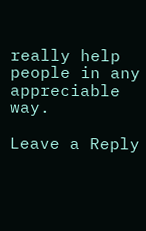really help people in any appreciable way.

Leave a Reply